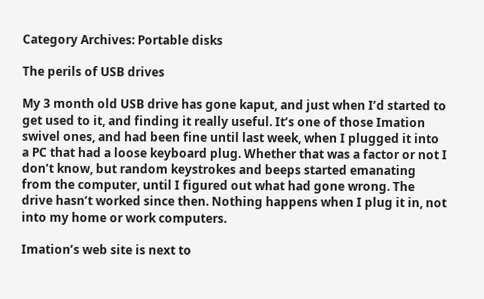Category Archives: Portable disks

The perils of USB drives

My 3 month old USB drive has gone kaput, and just when I’d started to get used to it, and finding it really useful. It’s one of those Imation swivel ones, and had been fine until last week, when I plugged it into a PC that had a loose keyboard plug. Whether that was a factor or not I don’t know, but random keystrokes and beeps started emanating from the computer, until I figured out what had gone wrong. The drive hasn’t worked since then. Nothing happens when I plug it in, not into my home or work computers.

Imation’s web site is next to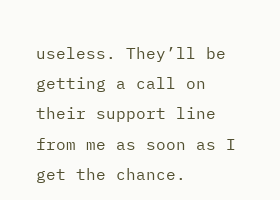useless. They’ll be getting a call on their support line from me as soon as I get the chance.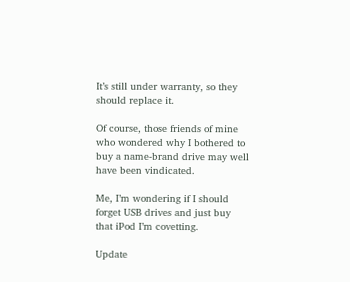It’s still under warranty, so they should replace it.

Of course, those friends of mine who wondered why I bothered to buy a name-brand drive may well have been vindicated.

Me, I’m wondering if I should forget USB drives and just buy that iPod I’m covetting.

Update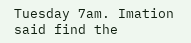Tuesday 7am. Imation said find the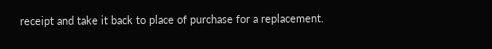receipt and take it back to place of purchase for a replacement.